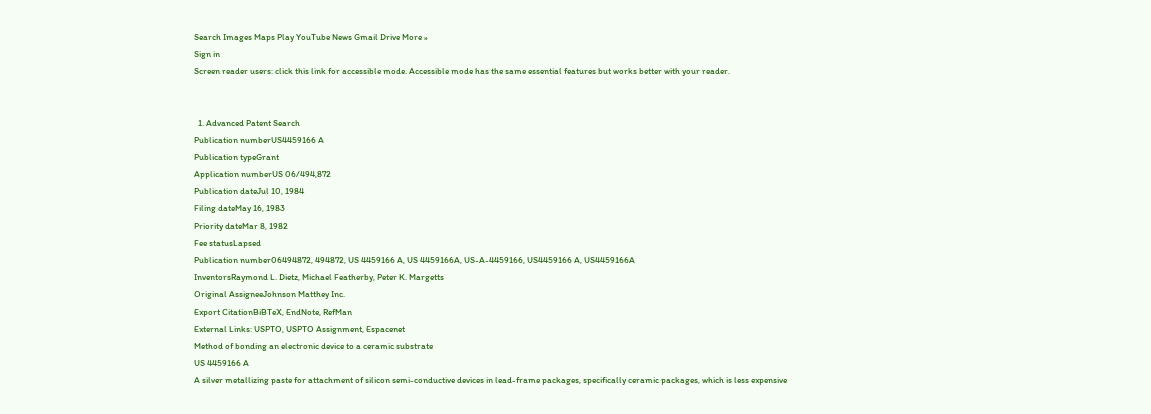Search Images Maps Play YouTube News Gmail Drive More »
Sign in
Screen reader users: click this link for accessible mode. Accessible mode has the same essential features but works better with your reader.


  1. Advanced Patent Search
Publication numberUS4459166 A
Publication typeGrant
Application numberUS 06/494,872
Publication dateJul 10, 1984
Filing dateMay 16, 1983
Priority dateMar 8, 1982
Fee statusLapsed
Publication number06494872, 494872, US 4459166 A, US 4459166A, US-A-4459166, US4459166 A, US4459166A
InventorsRaymond L. Dietz, Michael Featherby, Peter K. Margetts
Original AssigneeJohnson Matthey Inc.
Export CitationBiBTeX, EndNote, RefMan
External Links: USPTO, USPTO Assignment, Espacenet
Method of bonding an electronic device to a ceramic substrate
US 4459166 A
A silver metallizing paste for attachment of silicon semi-conductive devices in lead-frame packages, specifically ceramic packages, which is less expensive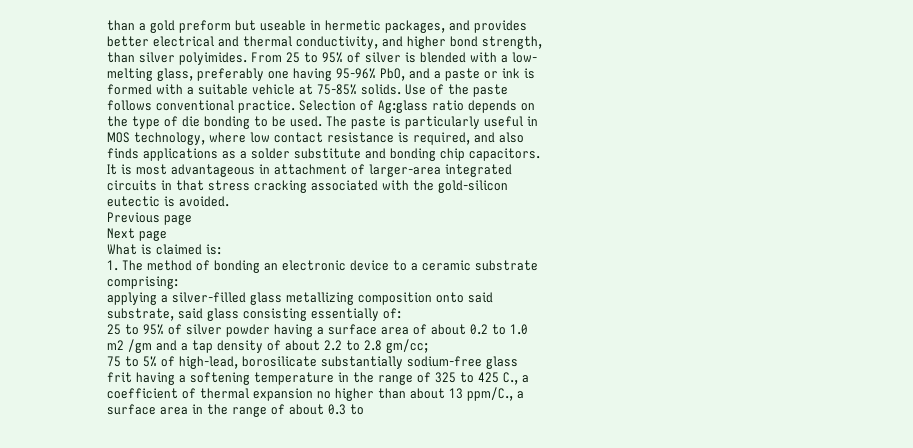than a gold preform but useable in hermetic packages, and provides better electrical and thermal conductivity, and higher bond strength, than silver polyimides. From 25 to 95% of silver is blended with a low-melting glass, preferably one having 95-96% PbO, and a paste or ink is formed with a suitable vehicle at 75-85% solids. Use of the paste follows conventional practice. Selection of Ag:glass ratio depends on the type of die bonding to be used. The paste is particularly useful in MOS technology, where low contact resistance is required, and also finds applications as a solder substitute and bonding chip capacitors. It is most advantageous in attachment of larger-area integrated circuits in that stress cracking associated with the gold-silicon eutectic is avoided.
Previous page
Next page
What is claimed is:
1. The method of bonding an electronic device to a ceramic substrate comprising:
applying a silver-filled glass metallizing composition onto said substrate, said glass consisting essentially of:
25 to 95% of silver powder having a surface area of about 0.2 to 1.0 m2 /gm and a tap density of about 2.2 to 2.8 gm/cc;
75 to 5% of high-lead, borosilicate substantially sodium-free glass frit having a softening temperature in the range of 325 to 425 C., a coefficient of thermal expansion no higher than about 13 ppm/C., a surface area in the range of about 0.3 to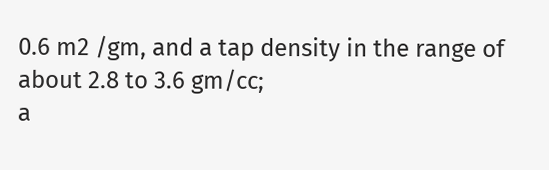0.6 m2 /gm, and a tap density in the range of about 2.8 to 3.6 gm/cc;
a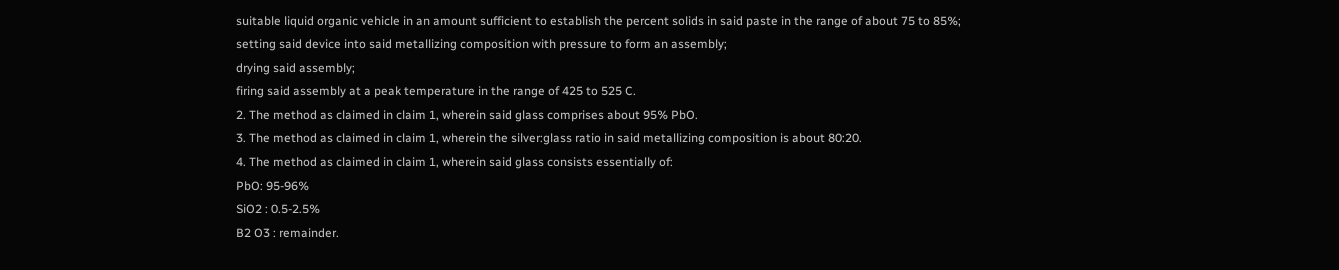suitable liquid organic vehicle in an amount sufficient to establish the percent solids in said paste in the range of about 75 to 85%;
setting said device into said metallizing composition with pressure to form an assembly;
drying said assembly;
firing said assembly at a peak temperature in the range of 425 to 525 C.
2. The method as claimed in claim 1, wherein said glass comprises about 95% PbO.
3. The method as claimed in claim 1, wherein the silver:glass ratio in said metallizing composition is about 80:20.
4. The method as claimed in claim 1, wherein said glass consists essentially of:
PbO: 95-96%
SiO2 : 0.5-2.5%
B2 O3 : remainder.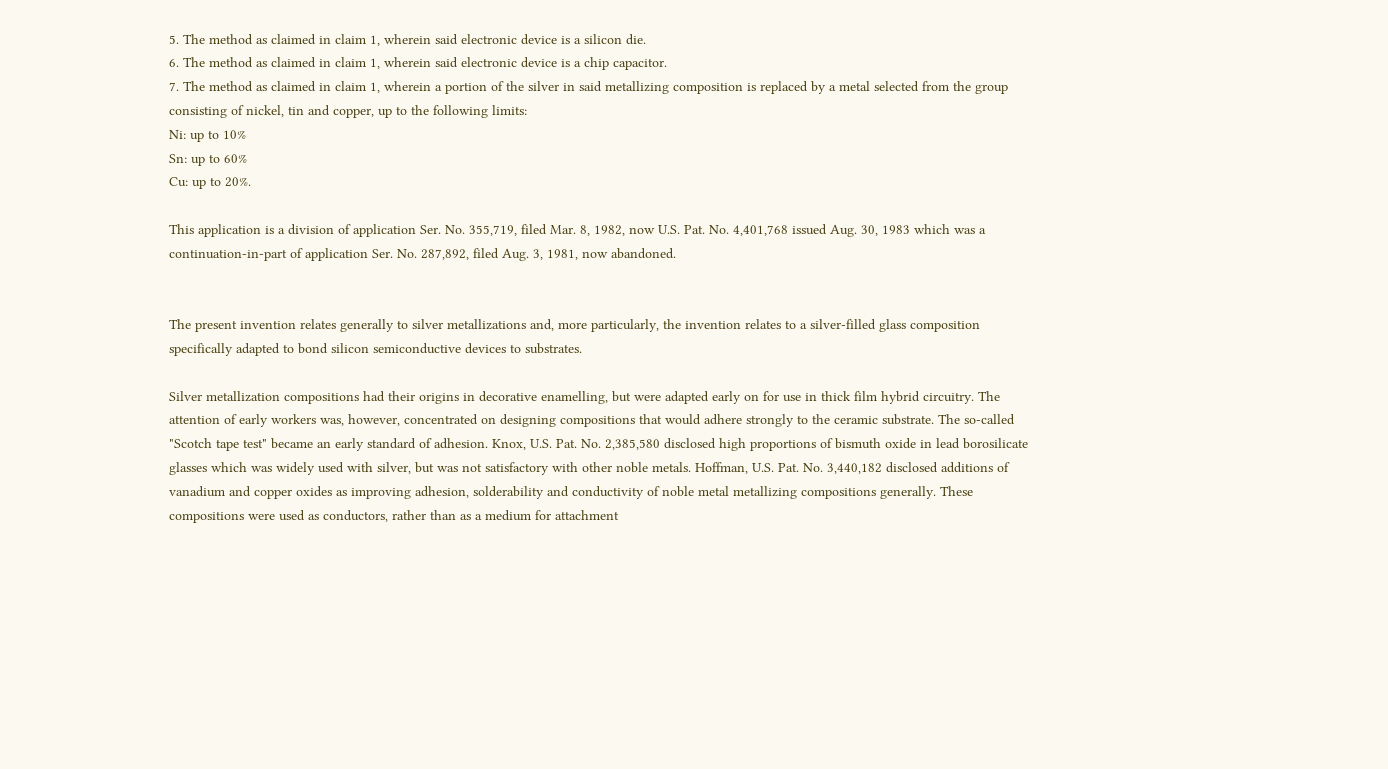5. The method as claimed in claim 1, wherein said electronic device is a silicon die.
6. The method as claimed in claim 1, wherein said electronic device is a chip capacitor.
7. The method as claimed in claim 1, wherein a portion of the silver in said metallizing composition is replaced by a metal selected from the group consisting of nickel, tin and copper, up to the following limits:
Ni: up to 10%
Sn: up to 60%
Cu: up to 20%.

This application is a division of application Ser. No. 355,719, filed Mar. 8, 1982, now U.S. Pat. No. 4,401,768 issued Aug. 30, 1983 which was a continuation-in-part of application Ser. No. 287,892, filed Aug. 3, 1981, now abandoned.


The present invention relates generally to silver metallizations and, more particularly, the invention relates to a silver-filled glass composition specifically adapted to bond silicon semiconductive devices to substrates.

Silver metallization compositions had their origins in decorative enamelling, but were adapted early on for use in thick film hybrid circuitry. The attention of early workers was, however, concentrated on designing compositions that would adhere strongly to the ceramic substrate. The so-called "Scotch tape test" became an early standard of adhesion. Knox, U.S. Pat. No. 2,385,580 disclosed high proportions of bismuth oxide in lead borosilicate glasses which was widely used with silver, but was not satisfactory with other noble metals. Hoffman, U.S. Pat. No. 3,440,182 disclosed additions of vanadium and copper oxides as improving adhesion, solderability and conductivity of noble metal metallizing compositions generally. These compositions were used as conductors, rather than as a medium for attachment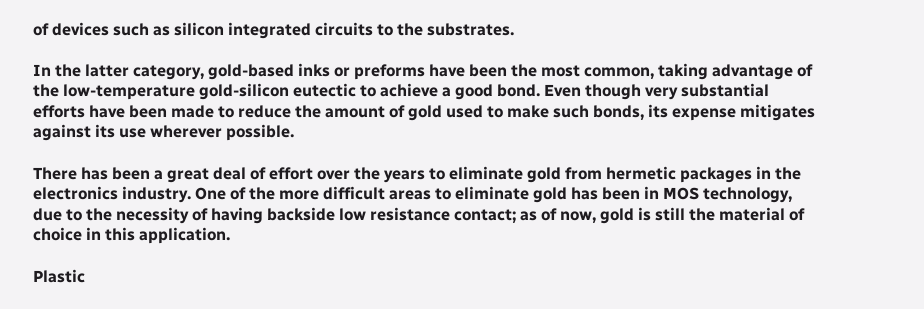of devices such as silicon integrated circuits to the substrates.

In the latter category, gold-based inks or preforms have been the most common, taking advantage of the low-temperature gold-silicon eutectic to achieve a good bond. Even though very substantial efforts have been made to reduce the amount of gold used to make such bonds, its expense mitigates against its use wherever possible.

There has been a great deal of effort over the years to eliminate gold from hermetic packages in the electronics industry. One of the more difficult areas to eliminate gold has been in MOS technology, due to the necessity of having backside low resistance contact; as of now, gold is still the material of choice in this application.

Plastic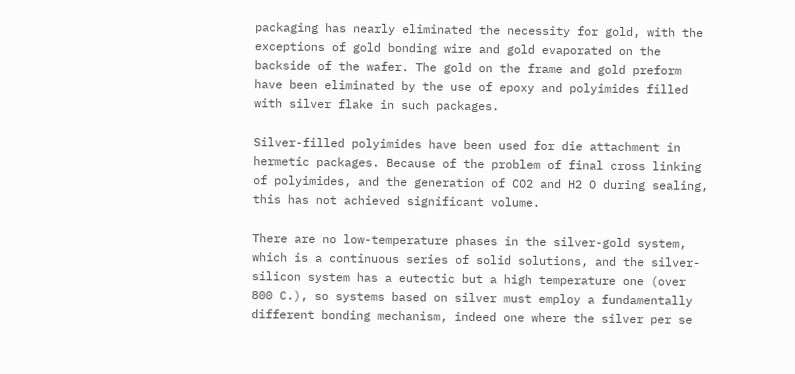packaging has nearly eliminated the necessity for gold, with the exceptions of gold bonding wire and gold evaporated on the backside of the wafer. The gold on the frame and gold preform have been eliminated by the use of epoxy and polyimides filled with silver flake in such packages.

Silver-filled polyimides have been used for die attachment in hermetic packages. Because of the problem of final cross linking of polyimides, and the generation of CO2 and H2 O during sealing, this has not achieved significant volume.

There are no low-temperature phases in the silver-gold system, which is a continuous series of solid solutions, and the silver-silicon system has a eutectic but a high temperature one (over 800 C.), so systems based on silver must employ a fundamentally different bonding mechanism, indeed one where the silver per se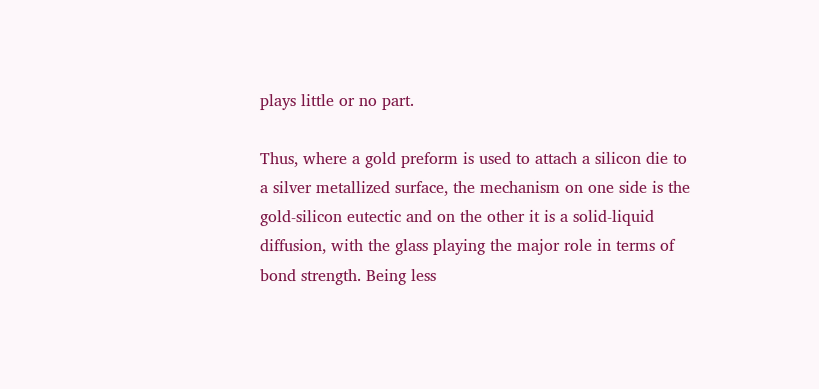plays little or no part.

Thus, where a gold preform is used to attach a silicon die to a silver metallized surface, the mechanism on one side is the gold-silicon eutectic and on the other it is a solid-liquid diffusion, with the glass playing the major role in terms of bond strength. Being less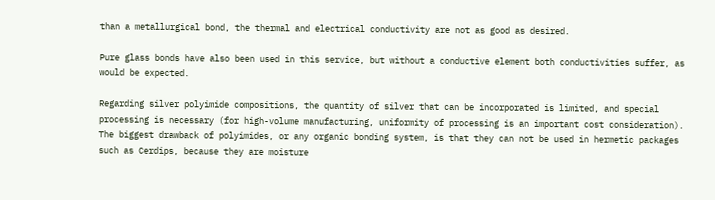than a metallurgical bond, the thermal and electrical conductivity are not as good as desired.

Pure glass bonds have also been used in this service, but without a conductive element both conductivities suffer, as would be expected.

Regarding silver polyimide compositions, the quantity of silver that can be incorporated is limited, and special processing is necessary (for high-volume manufacturing, uniformity of processing is an important cost consideration). The biggest drawback of polyimides, or any organic bonding system, is that they can not be used in hermetic packages such as Cerdips, because they are moisture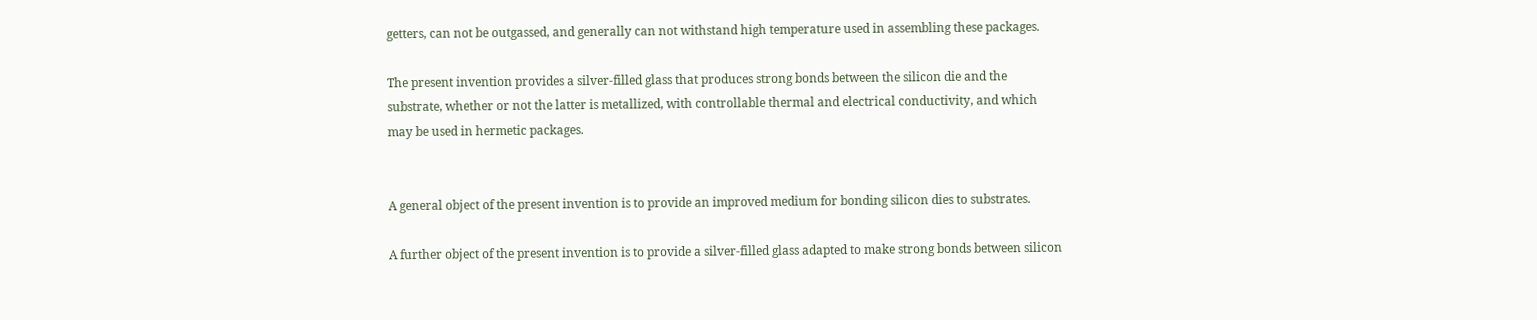getters, can not be outgassed, and generally can not withstand high temperature used in assembling these packages.

The present invention provides a silver-filled glass that produces strong bonds between the silicon die and the substrate, whether or not the latter is metallized, with controllable thermal and electrical conductivity, and which may be used in hermetic packages.


A general object of the present invention is to provide an improved medium for bonding silicon dies to substrates.

A further object of the present invention is to provide a silver-filled glass adapted to make strong bonds between silicon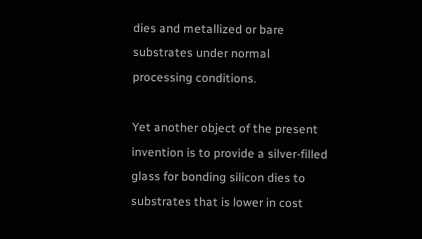dies and metallized or bare substrates under normal processing conditions.

Yet another object of the present invention is to provide a silver-filled glass for bonding silicon dies to substrates that is lower in cost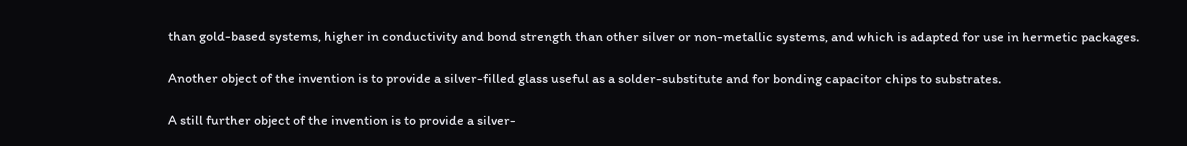than gold-based systems, higher in conductivity and bond strength than other silver or non-metallic systems, and which is adapted for use in hermetic packages.

Another object of the invention is to provide a silver-filled glass useful as a solder-substitute and for bonding capacitor chips to substrates.

A still further object of the invention is to provide a silver-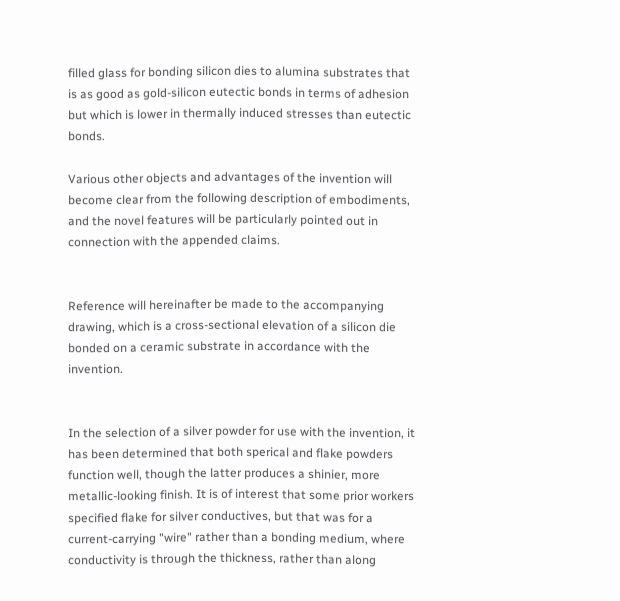filled glass for bonding silicon dies to alumina substrates that is as good as gold-silicon eutectic bonds in terms of adhesion but which is lower in thermally induced stresses than eutectic bonds.

Various other objects and advantages of the invention will become clear from the following description of embodiments, and the novel features will be particularly pointed out in connection with the appended claims.


Reference will hereinafter be made to the accompanying drawing, which is a cross-sectional elevation of a silicon die bonded on a ceramic substrate in accordance with the invention.


In the selection of a silver powder for use with the invention, it has been determined that both sperical and flake powders function well, though the latter produces a shinier, more metallic-looking finish. It is of interest that some prior workers specified flake for silver conductives, but that was for a current-carrying "wire" rather than a bonding medium, where conductivity is through the thickness, rather than along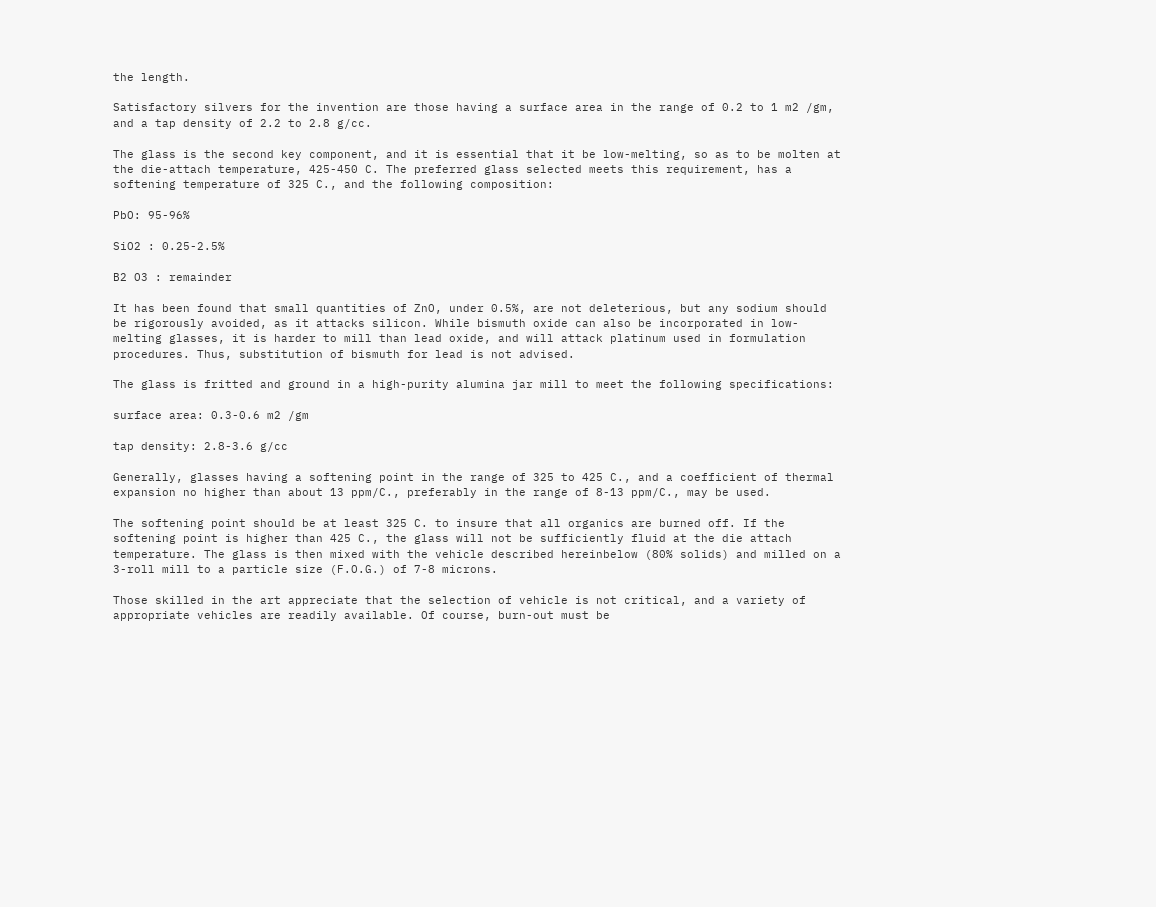the length.

Satisfactory silvers for the invention are those having a surface area in the range of 0.2 to 1 m2 /gm, and a tap density of 2.2 to 2.8 g/cc.

The glass is the second key component, and it is essential that it be low-melting, so as to be molten at the die-attach temperature, 425-450 C. The preferred glass selected meets this requirement, has a softening temperature of 325 C., and the following composition:

PbO: 95-96%

SiO2 : 0.25-2.5%

B2 O3 : remainder

It has been found that small quantities of ZnO, under 0.5%, are not deleterious, but any sodium should be rigorously avoided, as it attacks silicon. While bismuth oxide can also be incorporated in low-melting glasses, it is harder to mill than lead oxide, and will attack platinum used in formulation procedures. Thus, substitution of bismuth for lead is not advised.

The glass is fritted and ground in a high-purity alumina jar mill to meet the following specifications:

surface area: 0.3-0.6 m2 /gm

tap density: 2.8-3.6 g/cc

Generally, glasses having a softening point in the range of 325 to 425 C., and a coefficient of thermal expansion no higher than about 13 ppm/C., preferably in the range of 8-13 ppm/C., may be used.

The softening point should be at least 325 C. to insure that all organics are burned off. If the softening point is higher than 425 C., the glass will not be sufficiently fluid at the die attach temperature. The glass is then mixed with the vehicle described hereinbelow (80% solids) and milled on a 3-roll mill to a particle size (F.O.G.) of 7-8 microns.

Those skilled in the art appreciate that the selection of vehicle is not critical, and a variety of appropriate vehicles are readily available. Of course, burn-out must be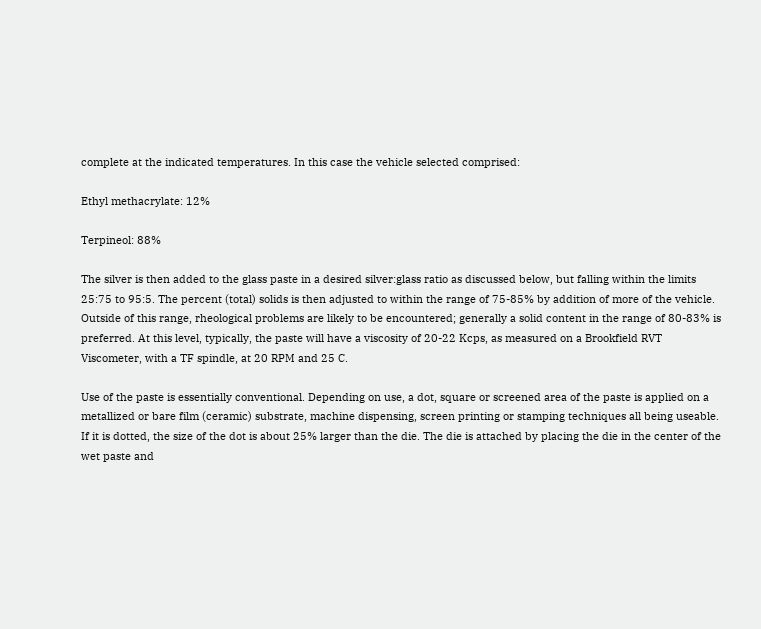complete at the indicated temperatures. In this case the vehicle selected comprised:

Ethyl methacrylate: 12%

Terpineol: 88%

The silver is then added to the glass paste in a desired silver:glass ratio as discussed below, but falling within the limits 25:75 to 95:5. The percent (total) solids is then adjusted to within the range of 75-85% by addition of more of the vehicle. Outside of this range, rheological problems are likely to be encountered; generally a solid content in the range of 80-83% is preferred. At this level, typically, the paste will have a viscosity of 20-22 Kcps, as measured on a Brookfield RVT Viscometer, with a TF spindle, at 20 RPM and 25 C.

Use of the paste is essentially conventional. Depending on use, a dot, square or screened area of the paste is applied on a metallized or bare film (ceramic) substrate, machine dispensing, screen printing or stamping techniques all being useable. If it is dotted, the size of the dot is about 25% larger than the die. The die is attached by placing the die in the center of the wet paste and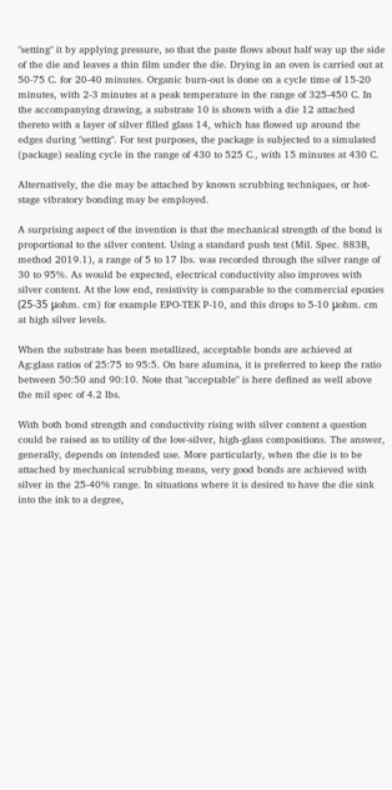"setting" it by applying pressure, so that the paste flows about half way up the side of the die and leaves a thin film under the die. Drying in an oven is carried out at 50-75 C. for 20-40 minutes. Organic burn-out is done on a cycle time of 15-20 minutes, with 2-3 minutes at a peak temperature in the range of 325-450 C. In the accompanying drawing, a substrate 10 is shown with a die 12 attached thereto with a layer of silver filled glass 14, which has flowed up around the edges during "setting". For test purposes, the package is subjected to a simulated (package) sealing cycle in the range of 430 to 525 C., with 15 minutes at 430 C.

Alternatively, the die may be attached by known scrubbing techniques, or hot-stage vibratory bonding may be employed.

A surprising aspect of the invention is that the mechanical strength of the bond is proportional to the silver content. Using a standard push test (Mil. Spec. 883B, method 2019.1), a range of 5 to 17 lbs. was recorded through the silver range of 30 to 95%. As would be expected, electrical conductivity also improves with silver content. At the low end, resistivity is comparable to the commercial epoxies (25-35 μohm. cm) for example EPO-TEK P-10, and this drops to 5-10 μohm. cm at high silver levels.

When the substrate has been metallized, acceptable bonds are achieved at Ag:glass ratios of 25:75 to 95:5. On bare alumina, it is preferred to keep the ratio between 50:50 and 90:10. Note that "acceptable" is here defined as well above the mil spec of 4.2 lbs.

With both bond strength and conductivity rising with silver content a question could be raised as to utility of the low-silver, high-glass compositions. The answer, generally, depends on intended use. More particularly, when the die is to be attached by mechanical scrubbing means, very good bonds are achieved with silver in the 25-40% range. In situations where it is desired to have the die sink into the ink to a degree,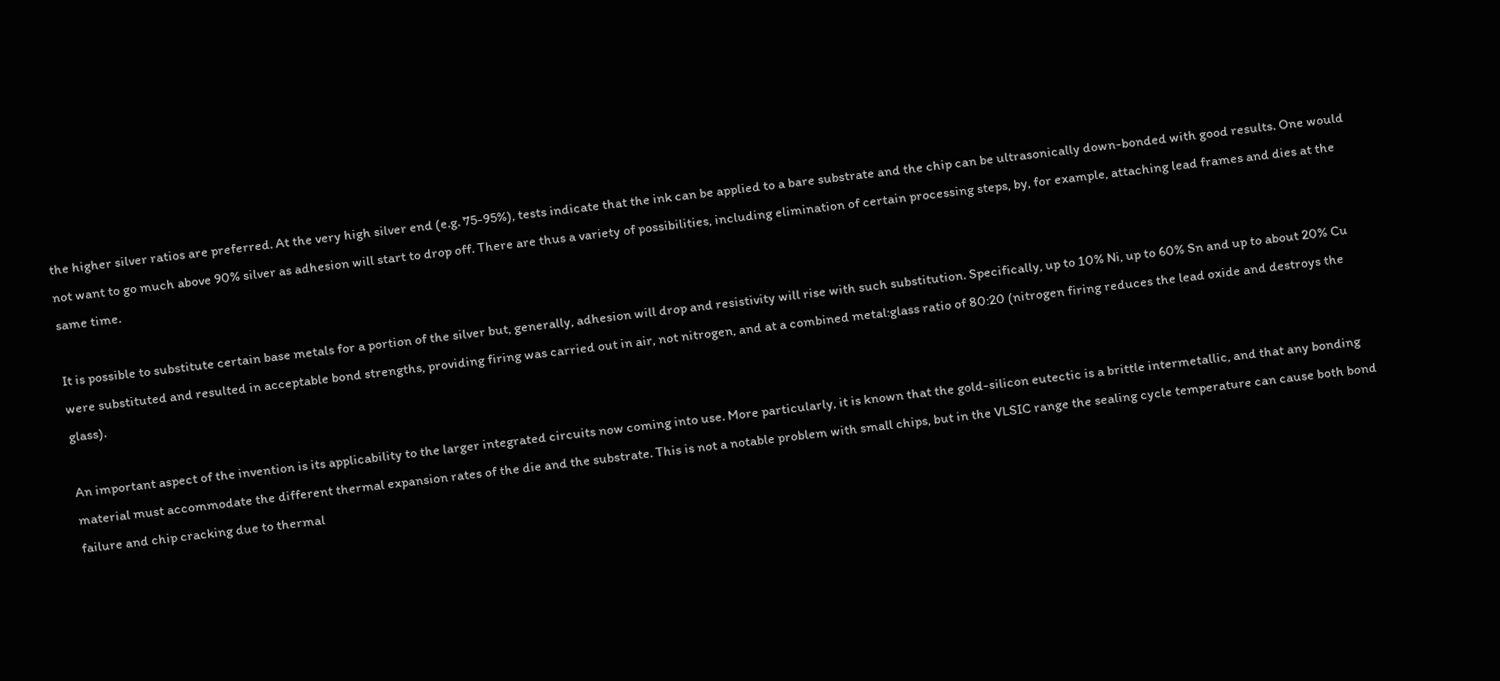the higher silver ratios are preferred. At the very high silver end (e.g. 75-95%), tests indicate that the ink can be applied to a bare substrate and the chip can be ultrasonically down-bonded with good results. One would not want to go much above 90% silver as adhesion will start to drop off. There are thus a variety of possibilities, including elimination of certain processing steps, by, for example, attaching lead frames and dies at the same time.

It is possible to substitute certain base metals for a portion of the silver but, generally, adhesion will drop and resistivity will rise with such substitution. Specifically, up to 10% Ni, up to 60% Sn and up to about 20% Cu were substituted and resulted in acceptable bond strengths, providing firing was carried out in air, not nitrogen, and at a combined metal:glass ratio of 80:20 (nitrogen firing reduces the lead oxide and destroys the glass).

An important aspect of the invention is its applicability to the larger integrated circuits now coming into use. More particularly, it is known that the gold-silicon eutectic is a brittle intermetallic, and that any bonding material must accommodate the different thermal expansion rates of the die and the substrate. This is not a notable problem with small chips, but in the VLSIC range the sealing cycle temperature can cause both bond failure and chip cracking due to thermal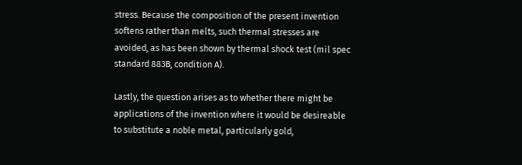stress. Because the composition of the present invention softens rather than melts, such thermal stresses are avoided, as has been shown by thermal shock test (mil spec standard 883B, condition A).

Lastly, the question arises as to whether there might be applications of the invention where it would be desireable to substitute a noble metal, particularly gold,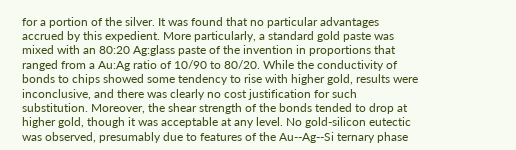for a portion of the silver. It was found that no particular advantages accrued by this expedient. More particularly, a standard gold paste was mixed with an 80:20 Ag:glass paste of the invention in proportions that ranged from a Au:Ag ratio of 10/90 to 80/20. While the conductivity of bonds to chips showed some tendency to rise with higher gold, results were inconclusive, and there was clearly no cost justification for such substitution. Moreover, the shear strength of the bonds tended to drop at higher gold, though it was acceptable at any level. No gold-silicon eutectic was observed, presumably due to features of the Au--Ag--Si ternary phase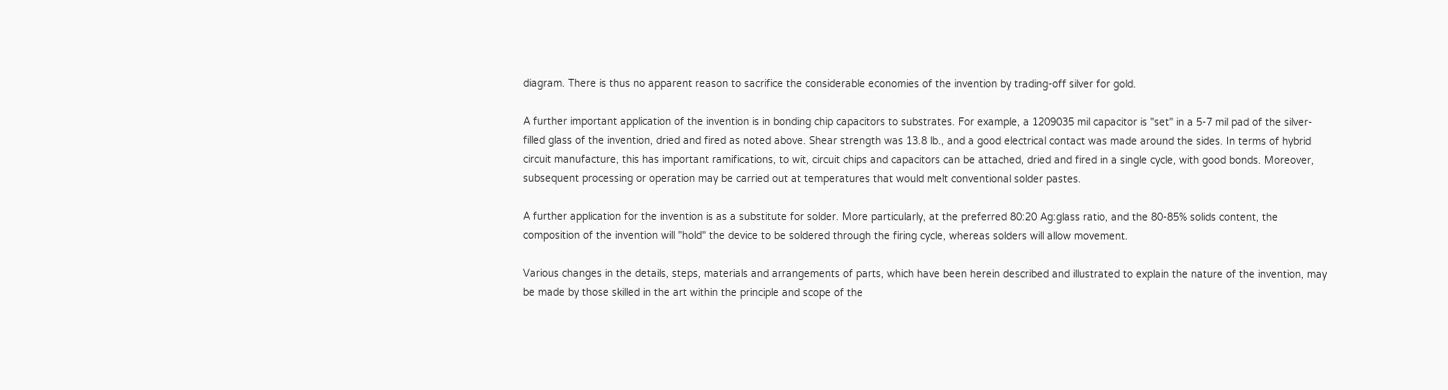diagram. There is thus no apparent reason to sacrifice the considerable economies of the invention by trading-off silver for gold.

A further important application of the invention is in bonding chip capacitors to substrates. For example, a 1209035 mil capacitor is "set" in a 5-7 mil pad of the silver-filled glass of the invention, dried and fired as noted above. Shear strength was 13.8 lb., and a good electrical contact was made around the sides. In terms of hybrid circuit manufacture, this has important ramifications, to wit, circuit chips and capacitors can be attached, dried and fired in a single cycle, with good bonds. Moreover, subsequent processing or operation may be carried out at temperatures that would melt conventional solder pastes.

A further application for the invention is as a substitute for solder. More particularly, at the preferred 80:20 Ag:glass ratio, and the 80-85% solids content, the composition of the invention will "hold" the device to be soldered through the firing cycle, whereas solders will allow movement.

Various changes in the details, steps, materials and arrangements of parts, which have been herein described and illustrated to explain the nature of the invention, may be made by those skilled in the art within the principle and scope of the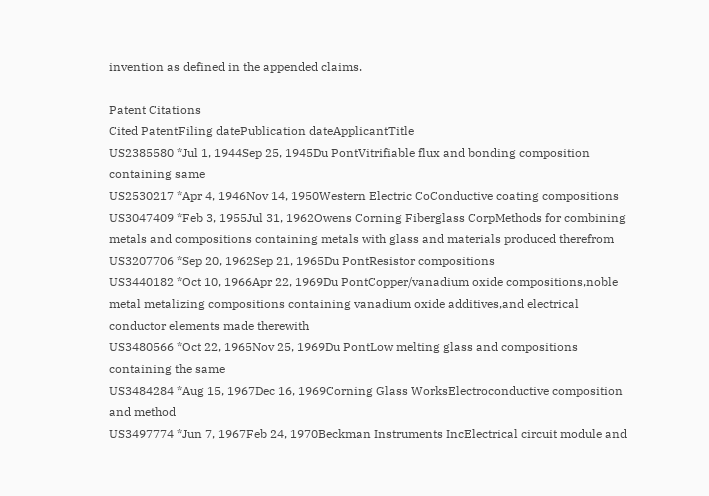invention as defined in the appended claims.

Patent Citations
Cited PatentFiling datePublication dateApplicantTitle
US2385580 *Jul 1, 1944Sep 25, 1945Du PontVitrifiable flux and bonding composition containing same
US2530217 *Apr 4, 1946Nov 14, 1950Western Electric CoConductive coating compositions
US3047409 *Feb 3, 1955Jul 31, 1962Owens Corning Fiberglass CorpMethods for combining metals and compositions containing metals with glass and materials produced therefrom
US3207706 *Sep 20, 1962Sep 21, 1965Du PontResistor compositions
US3440182 *Oct 10, 1966Apr 22, 1969Du PontCopper/vanadium oxide compositions,noble metal metalizing compositions containing vanadium oxide additives,and electrical conductor elements made therewith
US3480566 *Oct 22, 1965Nov 25, 1969Du PontLow melting glass and compositions containing the same
US3484284 *Aug 15, 1967Dec 16, 1969Corning Glass WorksElectroconductive composition and method
US3497774 *Jun 7, 1967Feb 24, 1970Beckman Instruments IncElectrical circuit module and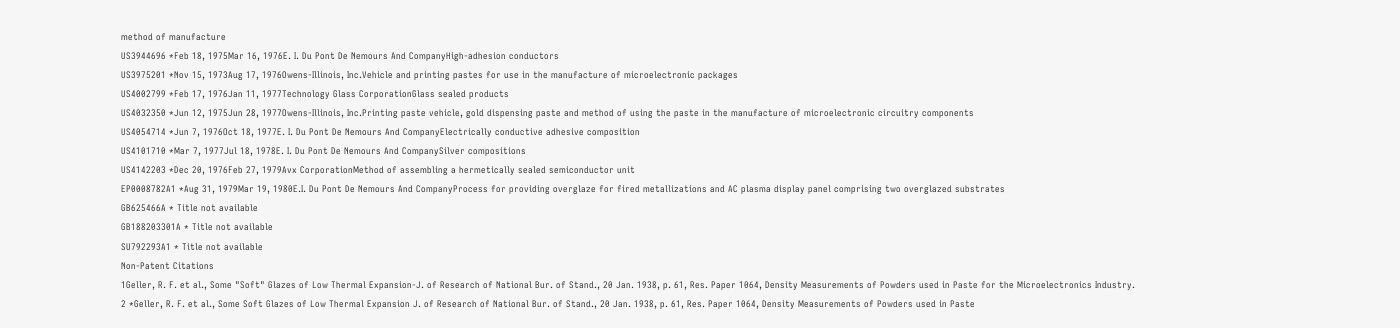method of manufacture
US3944696 *Feb 18, 1975Mar 16, 1976E. I. Du Pont De Nemours And CompanyHigh-adhesion conductors
US3975201 *Nov 15, 1973Aug 17, 1976Owens-Illinois, Inc.Vehicle and printing pastes for use in the manufacture of microelectronic packages
US4002799 *Feb 17, 1976Jan 11, 1977Technology Glass CorporationGlass sealed products
US4032350 *Jun 12, 1975Jun 28, 1977Owens-Illinois, Inc.Printing paste vehicle, gold dispensing paste and method of using the paste in the manufacture of microelectronic circuitry components
US4054714 *Jun 7, 1976Oct 18, 1977E. I. Du Pont De Nemours And CompanyElectrically conductive adhesive composition
US4101710 *Mar 7, 1977Jul 18, 1978E. I. Du Pont De Nemours And CompanySilver compositions
US4142203 *Dec 20, 1976Feb 27, 1979Avx CorporationMethod of assembling a hermetically sealed semiconductor unit
EP0008782A1 *Aug 31, 1979Mar 19, 1980E.I. Du Pont De Nemours And CompanyProcess for providing overglaze for fired metallizations and AC plasma display panel comprising two overglazed substrates
GB625466A * Title not available
GB188203301A * Title not available
SU792293A1 * Title not available
Non-Patent Citations
1Geller, R. F. et al., Some "Soft" Glazes of Low Thermal Expansion-J. of Research of National Bur. of Stand., 20 Jan. 1938, p. 61, Res. Paper 1064, Density Measurements of Powders used in Paste for the Microelectronics Industry.
2 *Geller, R. F. et al., Some Soft Glazes of Low Thermal Expansion J. of Research of National Bur. of Stand., 20 Jan. 1938, p. 61, Res. Paper 1064, Density Measurements of Powders used in Paste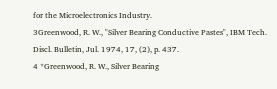for the Microelectronics Industry.
3Greenwood, R. W., "Silver Bearing Conductive Pastes", IBM Tech. Discl. Bulletin, Jul. 1974, 17, (2), p. 437.
4 *Greenwood, R. W., Silver Bearing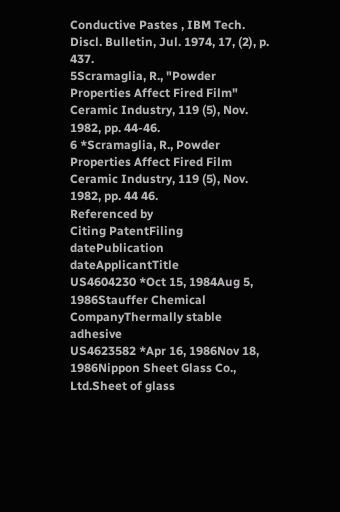Conductive Pastes , IBM Tech. Discl. Bulletin, Jul. 1974, 17, (2), p. 437.
5Scramaglia, R., "Powder Properties Affect Fired Film" Ceramic Industry, 119 (5), Nov. 1982, pp. 44-46.
6 *Scramaglia, R., Powder Properties Affect Fired Film Ceramic Industry, 119 (5), Nov. 1982, pp. 44 46.
Referenced by
Citing PatentFiling datePublication dateApplicantTitle
US4604230 *Oct 15, 1984Aug 5, 1986Stauffer Chemical CompanyThermally stable adhesive
US4623582 *Apr 16, 1986Nov 18, 1986Nippon Sheet Glass Co., Ltd.Sheet of glass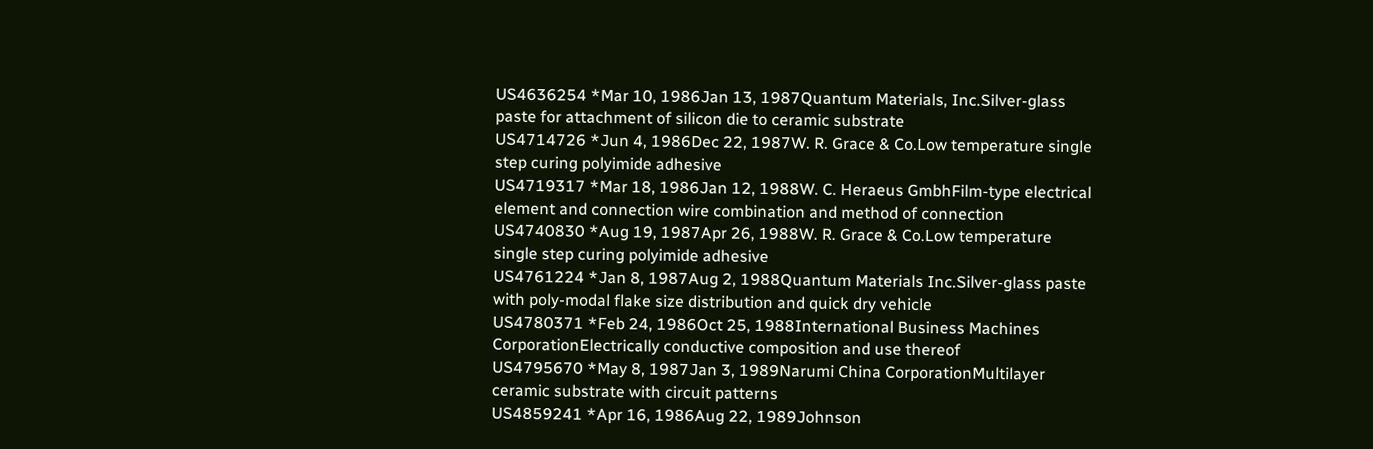US4636254 *Mar 10, 1986Jan 13, 1987Quantum Materials, Inc.Silver-glass paste for attachment of silicon die to ceramic substrate
US4714726 *Jun 4, 1986Dec 22, 1987W. R. Grace & Co.Low temperature single step curing polyimide adhesive
US4719317 *Mar 18, 1986Jan 12, 1988W. C. Heraeus GmbhFilm-type electrical element and connection wire combination and method of connection
US4740830 *Aug 19, 1987Apr 26, 1988W. R. Grace & Co.Low temperature single step curing polyimide adhesive
US4761224 *Jan 8, 1987Aug 2, 1988Quantum Materials Inc.Silver-glass paste with poly-modal flake size distribution and quick dry vehicle
US4780371 *Feb 24, 1986Oct 25, 1988International Business Machines CorporationElectrically conductive composition and use thereof
US4795670 *May 8, 1987Jan 3, 1989Narumi China CorporationMultilayer ceramic substrate with circuit patterns
US4859241 *Apr 16, 1986Aug 22, 1989Johnson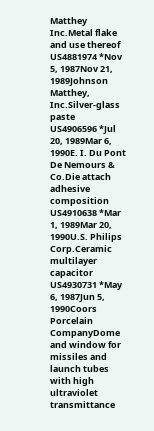Matthey Inc.Metal flake and use thereof
US4881974 *Nov 5, 1987Nov 21, 1989Johnson Matthey, Inc.Silver-glass paste
US4906596 *Jul 20, 1989Mar 6, 1990E. I. Du Pont De Nemours & Co.Die attach adhesive composition
US4910638 *Mar 1, 1989Mar 20, 1990U.S. Philips Corp.Ceramic multilayer capacitor
US4930731 *May 6, 1987Jun 5, 1990Coors Porcelain CompanyDome and window for missiles and launch tubes with high ultraviolet transmittance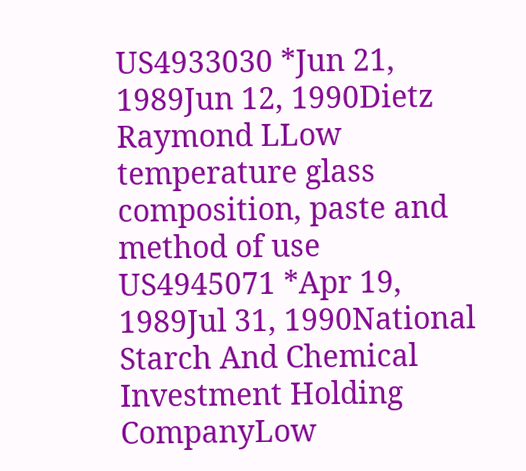US4933030 *Jun 21, 1989Jun 12, 1990Dietz Raymond LLow temperature glass composition, paste and method of use
US4945071 *Apr 19, 1989Jul 31, 1990National Starch And Chemical Investment Holding CompanyLow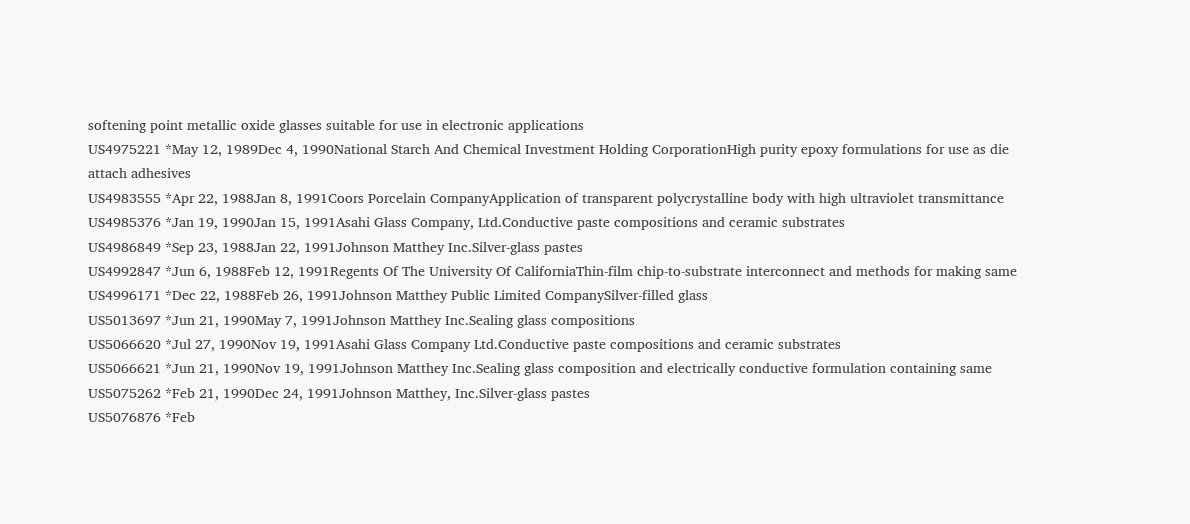softening point metallic oxide glasses suitable for use in electronic applications
US4975221 *May 12, 1989Dec 4, 1990National Starch And Chemical Investment Holding CorporationHigh purity epoxy formulations for use as die attach adhesives
US4983555 *Apr 22, 1988Jan 8, 1991Coors Porcelain CompanyApplication of transparent polycrystalline body with high ultraviolet transmittance
US4985376 *Jan 19, 1990Jan 15, 1991Asahi Glass Company, Ltd.Conductive paste compositions and ceramic substrates
US4986849 *Sep 23, 1988Jan 22, 1991Johnson Matthey Inc.Silver-glass pastes
US4992847 *Jun 6, 1988Feb 12, 1991Regents Of The University Of CaliforniaThin-film chip-to-substrate interconnect and methods for making same
US4996171 *Dec 22, 1988Feb 26, 1991Johnson Matthey Public Limited CompanySilver-filled glass
US5013697 *Jun 21, 1990May 7, 1991Johnson Matthey Inc.Sealing glass compositions
US5066620 *Jul 27, 1990Nov 19, 1991Asahi Glass Company Ltd.Conductive paste compositions and ceramic substrates
US5066621 *Jun 21, 1990Nov 19, 1991Johnson Matthey Inc.Sealing glass composition and electrically conductive formulation containing same
US5075262 *Feb 21, 1990Dec 24, 1991Johnson Matthey, Inc.Silver-glass pastes
US5076876 *Feb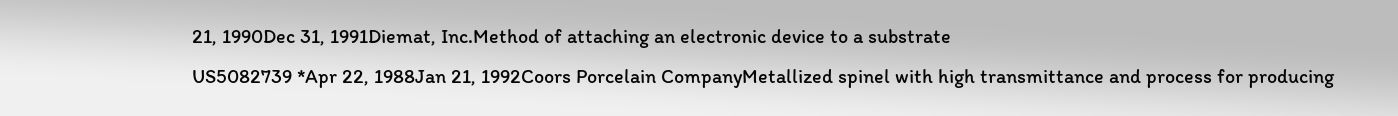21, 1990Dec 31, 1991Diemat, Inc.Method of attaching an electronic device to a substrate
US5082739 *Apr 22, 1988Jan 21, 1992Coors Porcelain CompanyMetallized spinel with high transmittance and process for producing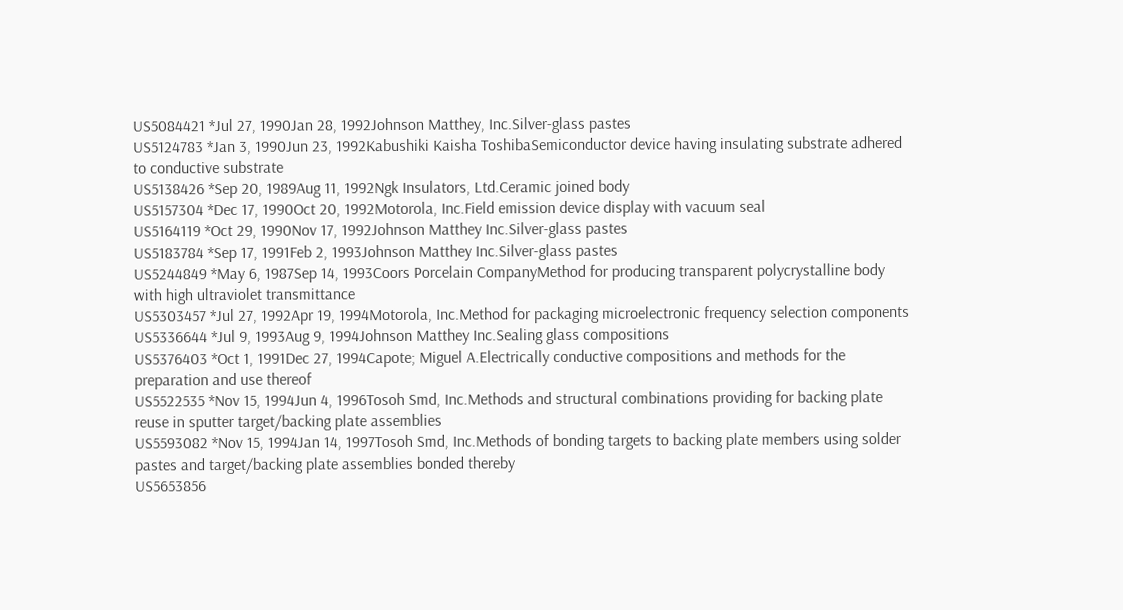US5084421 *Jul 27, 1990Jan 28, 1992Johnson Matthey, Inc.Silver-glass pastes
US5124783 *Jan 3, 1990Jun 23, 1992Kabushiki Kaisha ToshibaSemiconductor device having insulating substrate adhered to conductive substrate
US5138426 *Sep 20, 1989Aug 11, 1992Ngk Insulators, Ltd.Ceramic joined body
US5157304 *Dec 17, 1990Oct 20, 1992Motorola, Inc.Field emission device display with vacuum seal
US5164119 *Oct 29, 1990Nov 17, 1992Johnson Matthey Inc.Silver-glass pastes
US5183784 *Sep 17, 1991Feb 2, 1993Johnson Matthey Inc.Silver-glass pastes
US5244849 *May 6, 1987Sep 14, 1993Coors Porcelain CompanyMethod for producing transparent polycrystalline body with high ultraviolet transmittance
US5303457 *Jul 27, 1992Apr 19, 1994Motorola, Inc.Method for packaging microelectronic frequency selection components
US5336644 *Jul 9, 1993Aug 9, 1994Johnson Matthey Inc.Sealing glass compositions
US5376403 *Oct 1, 1991Dec 27, 1994Capote; Miguel A.Electrically conductive compositions and methods for the preparation and use thereof
US5522535 *Nov 15, 1994Jun 4, 1996Tosoh Smd, Inc.Methods and structural combinations providing for backing plate reuse in sputter target/backing plate assemblies
US5593082 *Nov 15, 1994Jan 14, 1997Tosoh Smd, Inc.Methods of bonding targets to backing plate members using solder pastes and target/backing plate assemblies bonded thereby
US5653856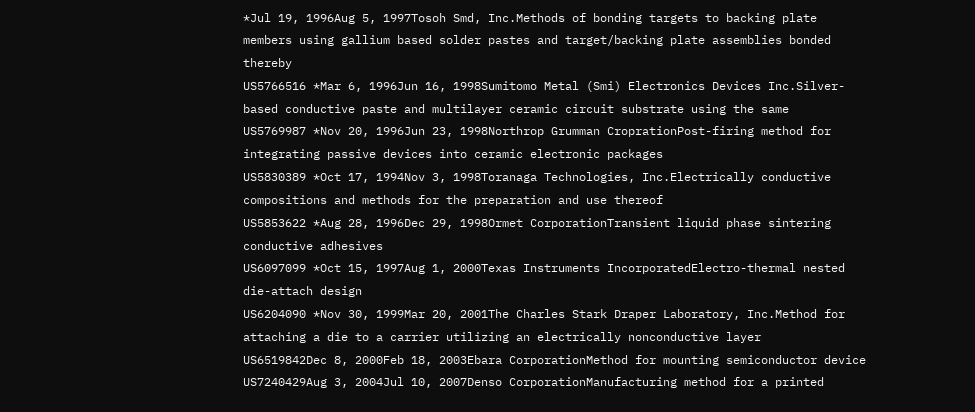*Jul 19, 1996Aug 5, 1997Tosoh Smd, Inc.Methods of bonding targets to backing plate members using gallium based solder pastes and target/backing plate assemblies bonded thereby
US5766516 *Mar 6, 1996Jun 16, 1998Sumitomo Metal (Smi) Electronics Devices Inc.Silver-based conductive paste and multilayer ceramic circuit substrate using the same
US5769987 *Nov 20, 1996Jun 23, 1998Northrop Grumman CroprationPost-firing method for integrating passive devices into ceramic electronic packages
US5830389 *Oct 17, 1994Nov 3, 1998Toranaga Technologies, Inc.Electrically conductive compositions and methods for the preparation and use thereof
US5853622 *Aug 28, 1996Dec 29, 1998Ormet CorporationTransient liquid phase sintering conductive adhesives
US6097099 *Oct 15, 1997Aug 1, 2000Texas Instruments IncorporatedElectro-thermal nested die-attach design
US6204090 *Nov 30, 1999Mar 20, 2001The Charles Stark Draper Laboratory, Inc.Method for attaching a die to a carrier utilizing an electrically nonconductive layer
US6519842Dec 8, 2000Feb 18, 2003Ebara CorporationMethod for mounting semiconductor device
US7240429Aug 3, 2004Jul 10, 2007Denso CorporationManufacturing method for a printed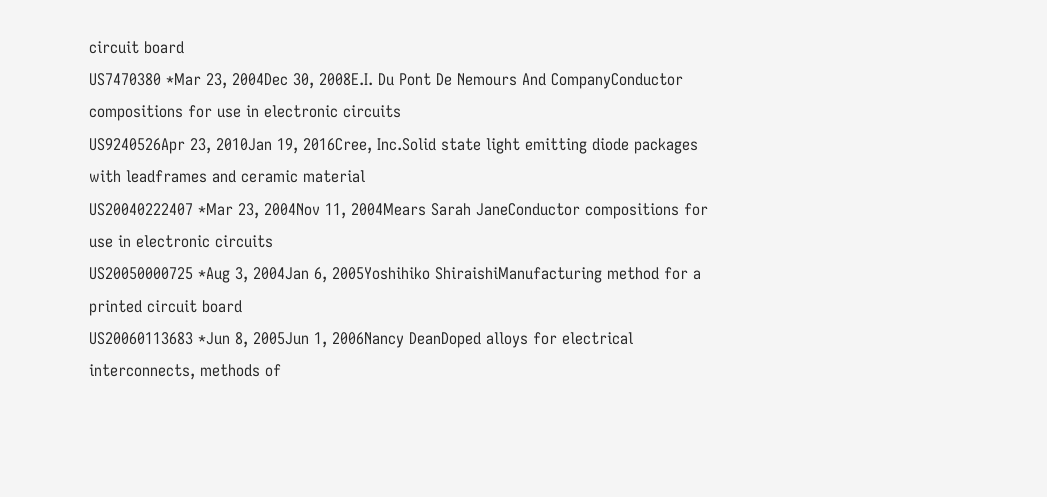circuit board
US7470380 *Mar 23, 2004Dec 30, 2008E.I. Du Pont De Nemours And CompanyConductor compositions for use in electronic circuits
US9240526Apr 23, 2010Jan 19, 2016Cree, Inc.Solid state light emitting diode packages with leadframes and ceramic material
US20040222407 *Mar 23, 2004Nov 11, 2004Mears Sarah JaneConductor compositions for use in electronic circuits
US20050000725 *Aug 3, 2004Jan 6, 2005Yoshihiko ShiraishiManufacturing method for a printed circuit board
US20060113683 *Jun 8, 2005Jun 1, 2006Nancy DeanDoped alloys for electrical interconnects, methods of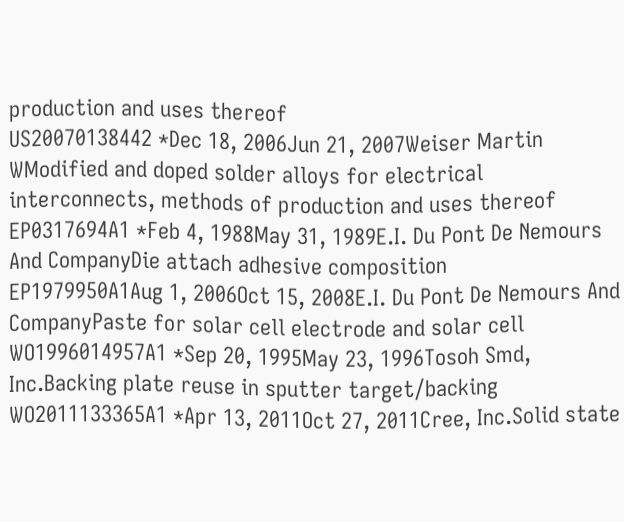production and uses thereof
US20070138442 *Dec 18, 2006Jun 21, 2007Weiser Martin WModified and doped solder alloys for electrical interconnects, methods of production and uses thereof
EP0317694A1 *Feb 4, 1988May 31, 1989E.I. Du Pont De Nemours And CompanyDie attach adhesive composition
EP1979950A1Aug 1, 2006Oct 15, 2008E.I. Du Pont De Nemours And CompanyPaste for solar cell electrode and solar cell
WO1996014957A1 *Sep 20, 1995May 23, 1996Tosoh Smd, Inc.Backing plate reuse in sputter target/backing
WO2011133365A1 *Apr 13, 2011Oct 27, 2011Cree, Inc.Solid state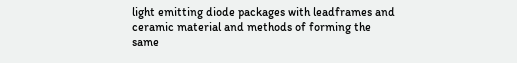light emitting diode packages with leadframes and ceramic material and methods of forming the same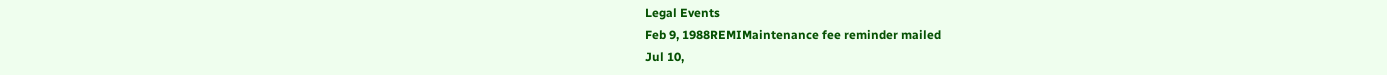Legal Events
Feb 9, 1988REMIMaintenance fee reminder mailed
Jul 10,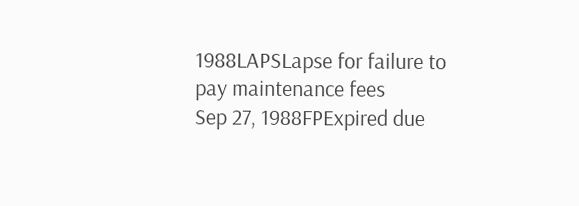1988LAPSLapse for failure to pay maintenance fees
Sep 27, 1988FPExpired due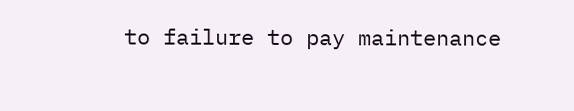to failure to pay maintenance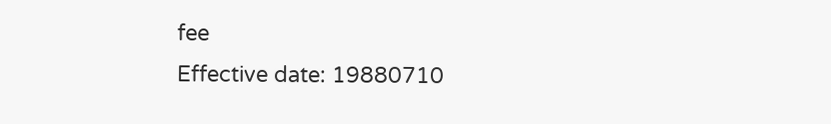fee
Effective date: 19880710